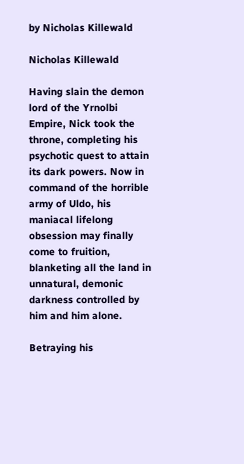by Nicholas Killewald

Nicholas Killewald

Having slain the demon lord of the Yrnolbi Empire, Nick took the throne, completing his psychotic quest to attain its dark powers. Now in command of the horrible army of Uldo, his maniacal lifelong obsession may finally come to fruition, blanketing all the land in unnatural, demonic darkness controlled by him and him alone.

Betraying his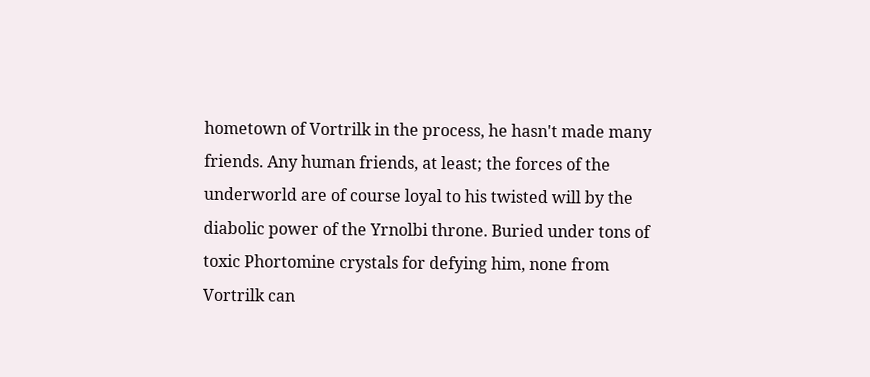hometown of Vortrilk in the process, he hasn't made many friends. Any human friends, at least; the forces of the underworld are of course loyal to his twisted will by the diabolic power of the Yrnolbi throne. Buried under tons of toxic Phortomine crystals for defying him, none from Vortrilk can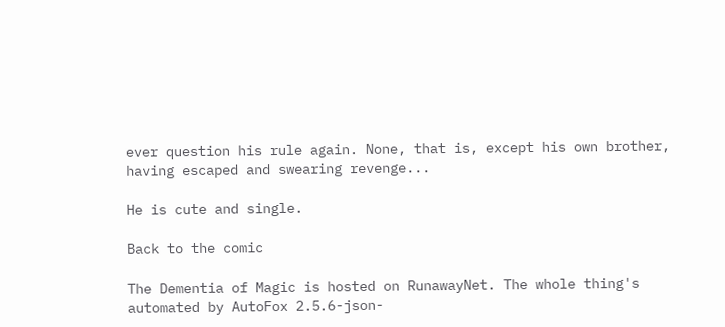ever question his rule again. None, that is, except his own brother, having escaped and swearing revenge...

He is cute and single.

Back to the comic

The Dementia of Magic is hosted on RunawayNet. The whole thing's automated by AutoFox 2.5.6-json-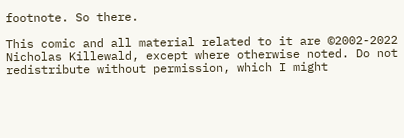footnote. So there.

This comic and all material related to it are ©2002-2022 Nicholas Killewald, except where otherwise noted. Do not redistribute without permission, which I might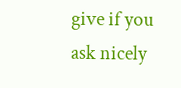give if you ask nicely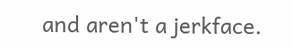and aren't a jerkface.